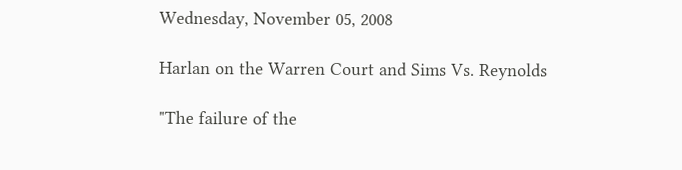Wednesday, November 05, 2008

Harlan on the Warren Court and Sims Vs. Reynolds

"The failure of the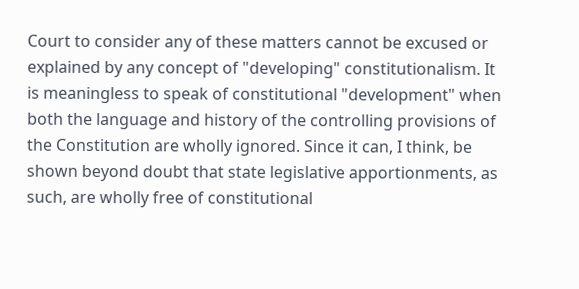Court to consider any of these matters cannot be excused or explained by any concept of "developing" constitutionalism. It is meaningless to speak of constitutional "development" when both the language and history of the controlling provisions of the Constitution are wholly ignored. Since it can, I think, be shown beyond doubt that state legislative apportionments, as such, are wholly free of constitutional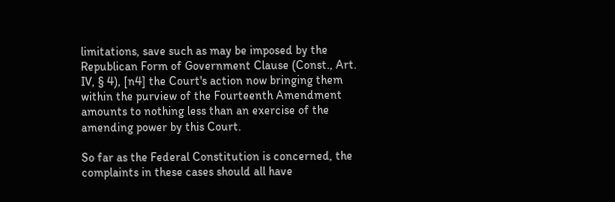limitations, save such as may be imposed by the Republican Form of Government Clause (Const., Art. IV, § 4), [n4] the Court's action now bringing them within the purview of the Fourteenth Amendment amounts to nothing less than an exercise of the amending power by this Court.

So far as the Federal Constitution is concerned, the complaints in these cases should all have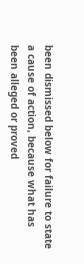been dismissed below for failure to state a cause of action, because what has been alleged or proved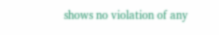shows no violation of any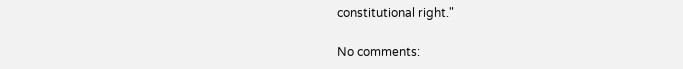constitutional right."

No comments: